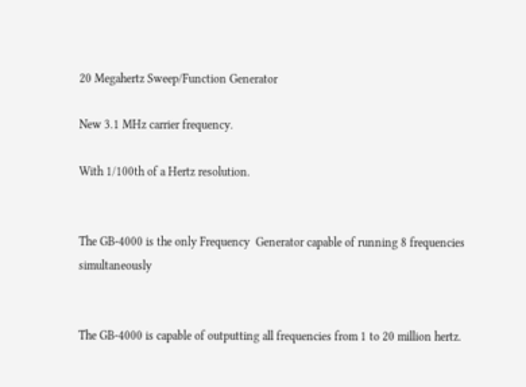20 Megahertz Sweep/Function Generator

New 3.1 MHz carrier frequency.

With 1/100th of a Hertz resolution.


The GB-4000 is the only Frequency  Generator capable of running 8 frequencies simultaneously


The GB-4000 is capable of outputting all frequencies from 1 to 20 million hertz.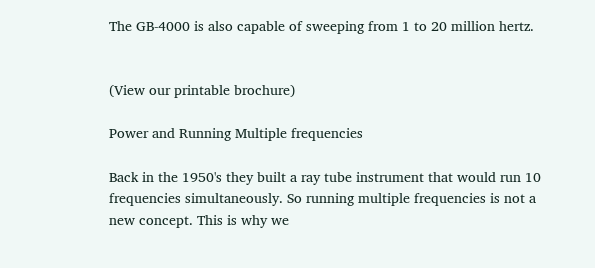The GB-4000 is also capable of sweeping from 1 to 20 million hertz.


(View our printable brochure)

Power and Running Multiple frequencies

Back in the 1950's they built a ray tube instrument that would run 10 frequencies simultaneously. So running multiple frequencies is not a new concept. This is why we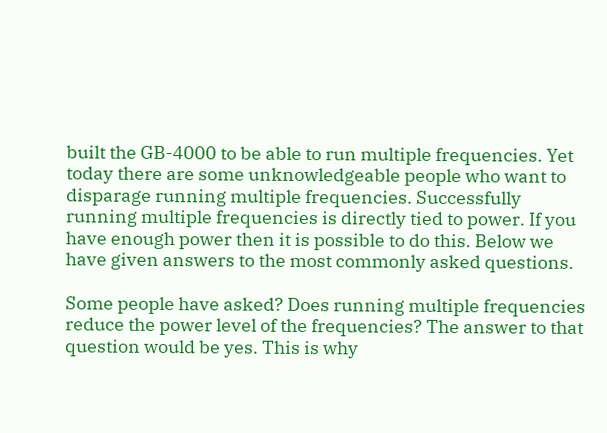built the GB-4000 to be able to run multiple frequencies. Yet today there are some unknowledgeable people who want to disparage running multiple frequencies. Successfully running multiple frequencies is directly tied to power. If you have enough power then it is possible to do this. Below we have given answers to the most commonly asked questions.

Some people have asked? Does running multiple frequencies reduce the power level of the frequencies? The answer to that question would be yes. This is why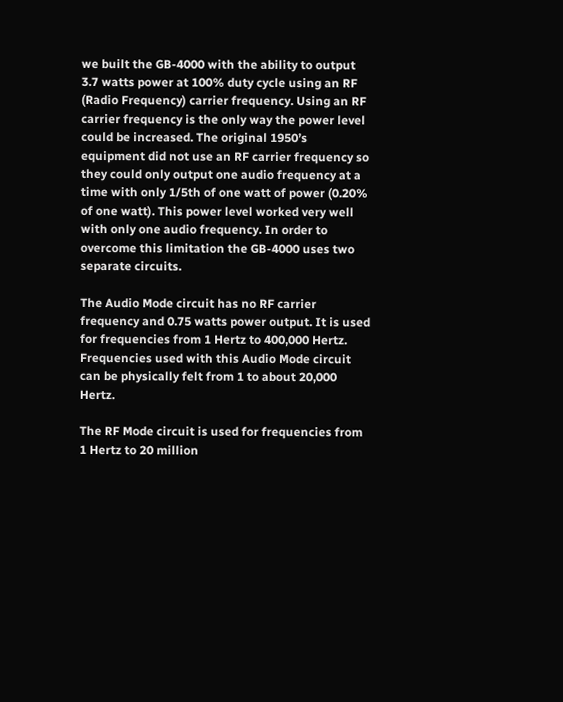we built the GB-4000 with the ability to output 3.7 watts power at 100% duty cycle using an RF (Radio Frequency) carrier frequency. Using an RF carrier frequency is the only way the power level could be increased. The original 1950’s equipment did not use an RF carrier frequency so they could only output one audio frequency at a time with only 1/5th of one watt of power (0.20% of one watt). This power level worked very well with only one audio frequency. In order to overcome this limitation the GB-4000 uses two separate circuits.

The Audio Mode circuit has no RF carrier frequency and 0.75 watts power output. It is used for frequencies from 1 Hertz to 400,000 Hertz. Frequencies used with this Audio Mode circuit can be physically felt from 1 to about 20,000 Hertz.

The RF Mode circuit is used for frequencies from 1 Hertz to 20 million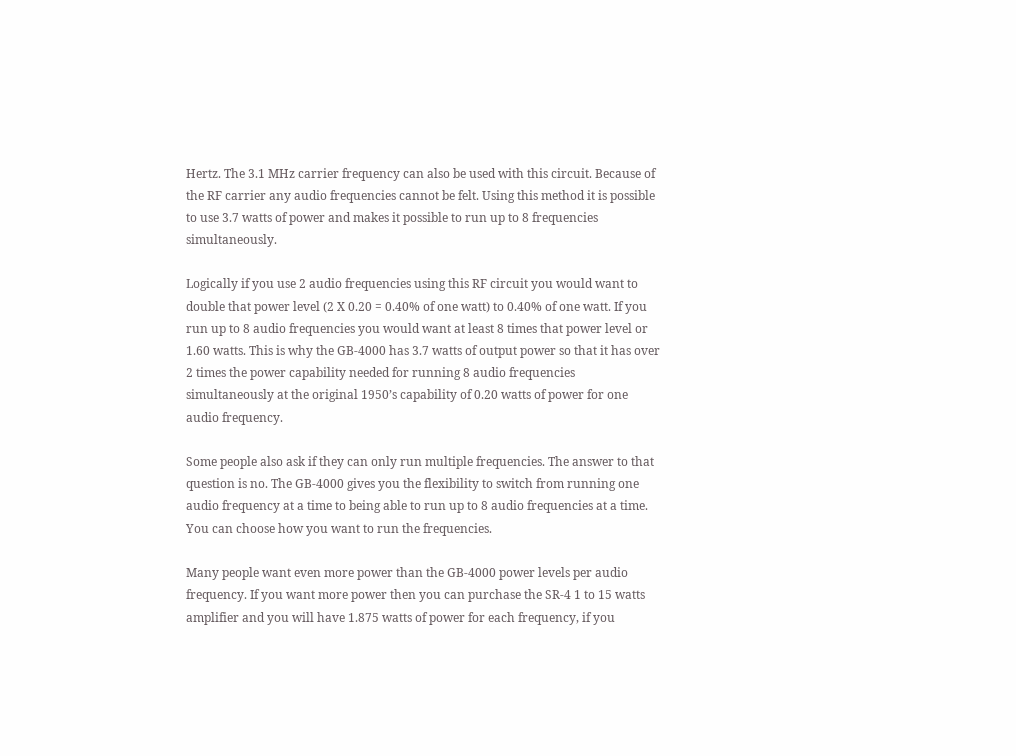Hertz. The 3.1 MHz carrier frequency can also be used with this circuit. Because of the RF carrier any audio frequencies cannot be felt. Using this method it is possible to use 3.7 watts of power and makes it possible to run up to 8 frequencies simultaneously.

Logically if you use 2 audio frequencies using this RF circuit you would want to double that power level (2 X 0.20 = 0.40% of one watt) to 0.40% of one watt. If you run up to 8 audio frequencies you would want at least 8 times that power level or 1.60 watts. This is why the GB-4000 has 3.7 watts of output power so that it has over 2 times the power capability needed for running 8 audio frequencies simultaneously at the original 1950’s capability of 0.20 watts of power for one audio frequency.

Some people also ask if they can only run multiple frequencies. The answer to that question is no. The GB-4000 gives you the flexibility to switch from running one audio frequency at a time to being able to run up to 8 audio frequencies at a time. You can choose how you want to run the frequencies.

Many people want even more power than the GB-4000 power levels per audio frequency. If you want more power then you can purchase the SR-4 1 to 15 watts amplifier and you will have 1.875 watts of power for each frequency, if you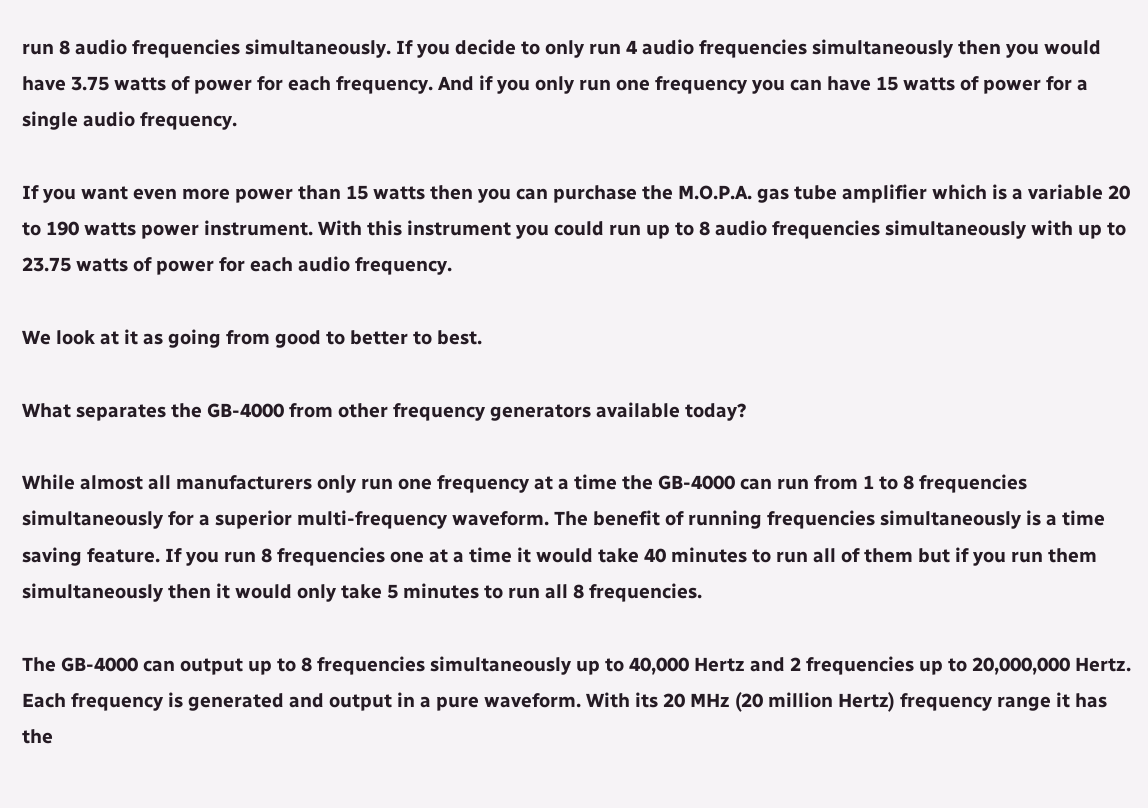run 8 audio frequencies simultaneously. If you decide to only run 4 audio frequencies simultaneously then you would have 3.75 watts of power for each frequency. And if you only run one frequency you can have 15 watts of power for a single audio frequency.

If you want even more power than 15 watts then you can purchase the M.O.P.A. gas tube amplifier which is a variable 20 to 190 watts power instrument. With this instrument you could run up to 8 audio frequencies simultaneously with up to 23.75 watts of power for each audio frequency.

We look at it as going from good to better to best.

What separates the GB-4000 from other frequency generators available today?

While almost all manufacturers only run one frequency at a time the GB-4000 can run from 1 to 8 frequencies simultaneously for a superior multi-frequency waveform. The benefit of running frequencies simultaneously is a time saving feature. If you run 8 frequencies one at a time it would take 40 minutes to run all of them but if you run them simultaneously then it would only take 5 minutes to run all 8 frequencies.

The GB-4000 can output up to 8 frequencies simultaneously up to 40,000 Hertz and 2 frequencies up to 20,000,000 Hertz. Each frequency is generated and output in a pure waveform. With its 20 MHz (20 million Hertz) frequency range it has the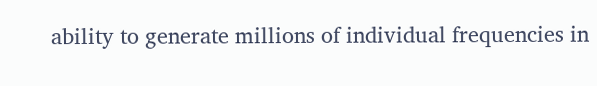ability to generate millions of individual frequencies in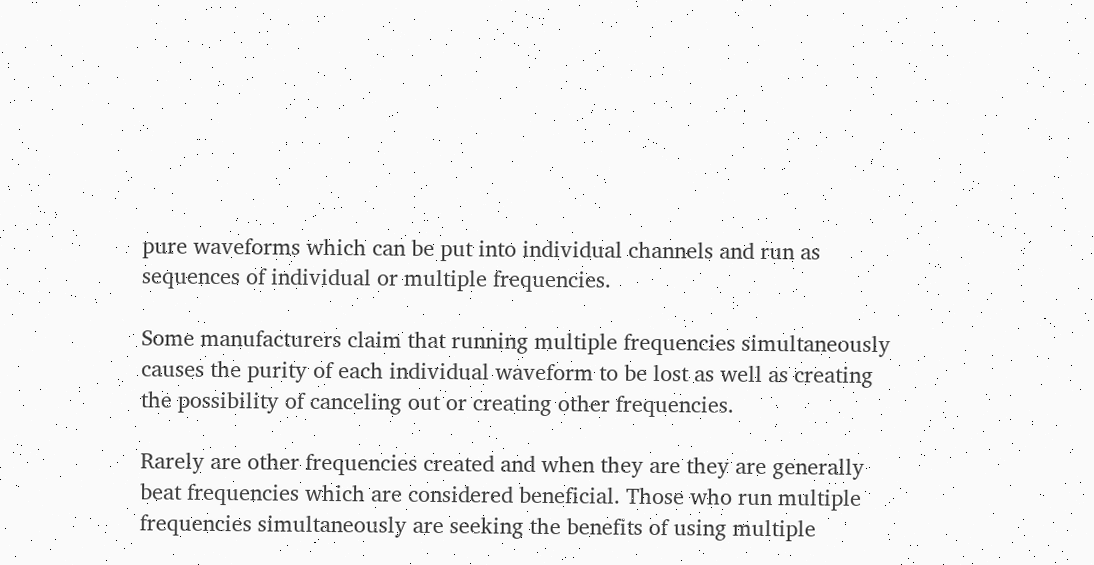pure waveforms which can be put into individual channels and run as sequences of individual or multiple frequencies.

Some manufacturers claim that running multiple frequencies simultaneously causes the purity of each individual waveform to be lost as well as creating the possibility of canceling out or creating other frequencies.

Rarely are other frequencies created and when they are they are generally beat frequencies which are considered beneficial. Those who run multiple frequencies simultaneously are seeking the benefits of using multiple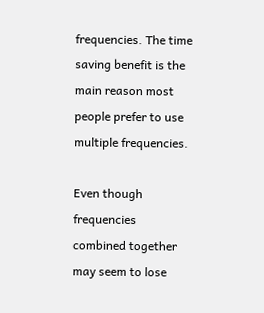frequencies. The time saving benefit is the main reason most people prefer to use multiple frequencies.

Even though frequencies combined together may seem to lose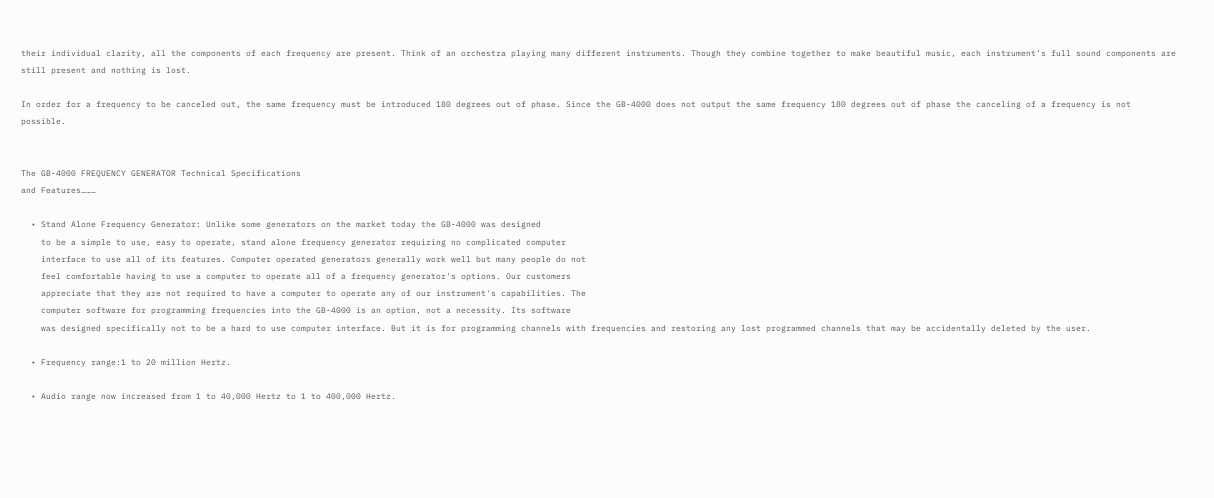their individual clarity, all the components of each frequency are present. Think of an orchestra playing many different instruments. Though they combine together to make beautiful music, each instrument’s full sound components are still present and nothing is lost.

In order for a frequency to be canceled out, the same frequency must be introduced 180 degrees out of phase. Since the GB-4000 does not output the same frequency 180 degrees out of phase the canceling of a frequency is not possible.


The GB-4000 FREQUENCY GENERATOR Technical Specifications
and Features………

  • Stand Alone Frequency Generator: Unlike some generators on the market today the GB-4000 was designed
    to be a simple to use, easy to operate, stand alone frequency generator requiring no complicated computer
    interface to use all of its features. Computer operated generators generally work well but many people do not
    feel comfortable having to use a computer to operate all of a frequency generator's options. Our customers
    appreciate that they are not required to have a computer to operate any of our instrument's capabilities. The
    computer software for programming frequencies into the GB-4000 is an option, not a necessity. Its software
    was designed specifically not to be a hard to use computer interface. But it is for programming channels with frequencies and restoring any lost programmed channels that may be accidentally deleted by the user.

  • Frequency range:1 to 20 million Hertz.

  • Audio range now increased from 1 to 40,000 Hertz to 1 to 400,000 Hertz.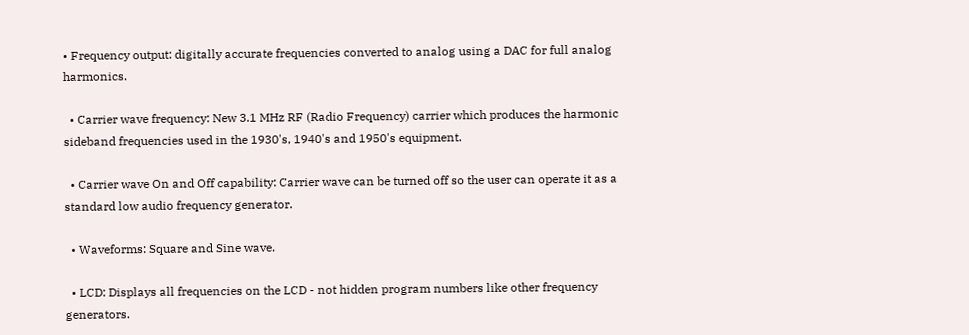• Frequency output: digitally accurate frequencies converted to analog using a DAC for full analog harmonics.

  • Carrier wave frequency: New 3.1 MHz RF (Radio Frequency) carrier which produces the harmonic sideband frequencies used in the 1930's, 1940's and 1950's equipment.

  • Carrier wave On and Off capability: Carrier wave can be turned off so the user can operate it as a standard low audio frequency generator.

  • Waveforms: Square and Sine wave.

  • LCD: Displays all frequencies on the LCD - not hidden program numbers like other frequency generators.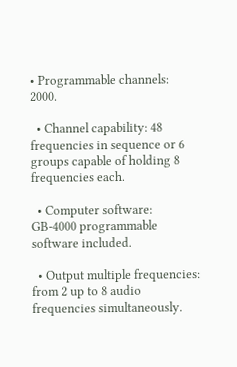• Programmable channels: 2000.

  • Channel capability: 48 frequencies in sequence or 6 groups capable of holding 8 frequencies each.

  • Computer software: GB-4000 programmable software included.

  • Output multiple frequencies: from 2 up to 8 audio frequencies simultaneously.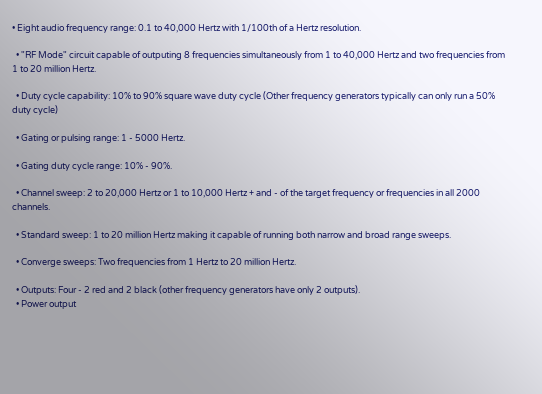• Eight audio frequency range: 0.1 to 40,000 Hertz with 1/100th of a Hertz resolution.

  • "RF Mode" circuit capable of outputing 8 frequencies simultaneously from 1 to 40,000 Hertz and two frequencies from 1 to 20 million Hertz.

  • Duty cycle capability: 10% to 90% square wave duty cycle (Other frequency generators typically can only run a 50% duty cycle)

  • Gating or pulsing range: 1 - 5000 Hertz.

  • Gating duty cycle range: 10% - 90%.

  • Channel sweep: 2 to 20,000 Hertz or 1 to 10,000 Hertz + and - of the target frequency or frequencies in all 2000 channels.

  • Standard sweep: 1 to 20 million Hertz making it capable of running both narrow and broad range sweeps.

  • Converge sweeps: Two frequencies from 1 Hertz to 20 million Hertz.

  • Outputs: Four - 2 red and 2 black (other frequency generators have only 2 outputs).
  • Power output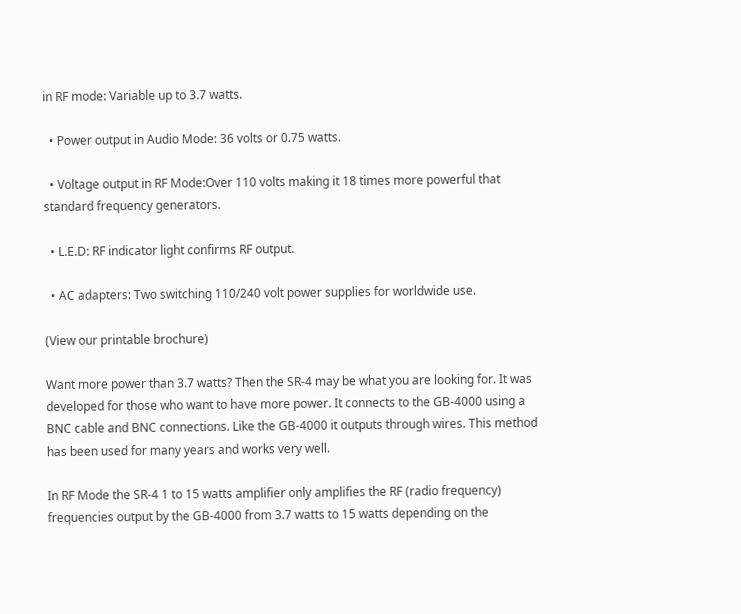in RF mode: Variable up to 3.7 watts.

  • Power output in Audio Mode: 36 volts or 0.75 watts.

  • Voltage output in RF Mode:Over 110 volts making it 18 times more powerful that standard frequency generators.

  • L.E.D: RF indicator light confirms RF output.

  • AC adapters: Two switching 110/240 volt power supplies for worldwide use.

(View our printable brochure)

Want more power than 3.7 watts? Then the SR-4 may be what you are looking for. It was developed for those who want to have more power. It connects to the GB-4000 using a BNC cable and BNC connections. Like the GB-4000 it outputs through wires. This method has been used for many years and works very well.

In RF Mode the SR-4 1 to 15 watts amplifier only amplifies the RF (radio frequency) frequencies output by the GB-4000 from 3.7 watts to 15 watts depending on the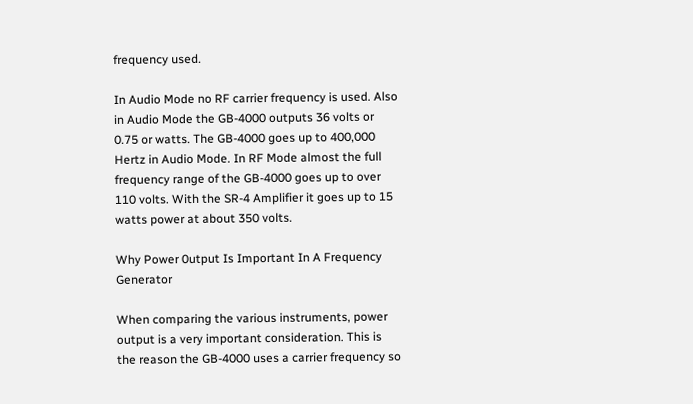frequency used.

In Audio Mode no RF carrier frequency is used. Also in Audio Mode the GB-4000 outputs 36 volts or 0.75 or watts. The GB-4000 goes up to 400,000 Hertz in Audio Mode. In RF Mode almost the full frequency range of the GB-4000 goes up to over 110 volts. With the SR-4 Amplifier it goes up to 15 watts power at about 350 volts.

Why Power 0utput Is Important In A Frequency Generator

When comparing the various instruments, power output is a very important consideration. This is the reason the GB-4000 uses a carrier frequency so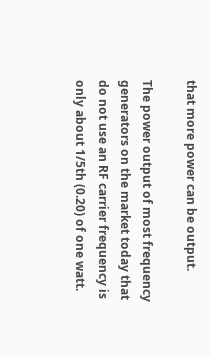that more power can be output.

The power output of most frequency generators on the market today that do not use an RF carrier frequency is only about 1/5th (0.20) of one watt.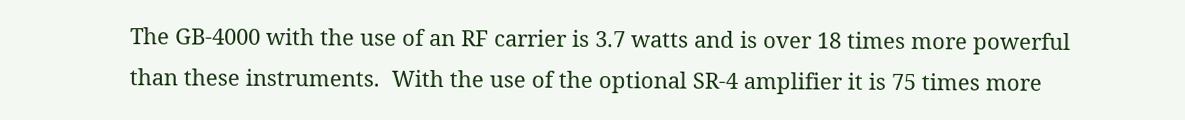The GB-4000 with the use of an RF carrier is 3.7 watts and is over 18 times more powerful than these instruments.  With the use of the optional SR-4 amplifier it is 75 times more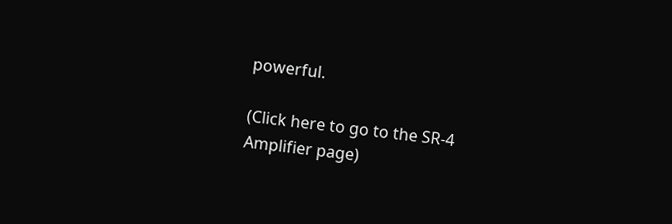powerful.

(Click here to go to the SR-4 Amplifier page)